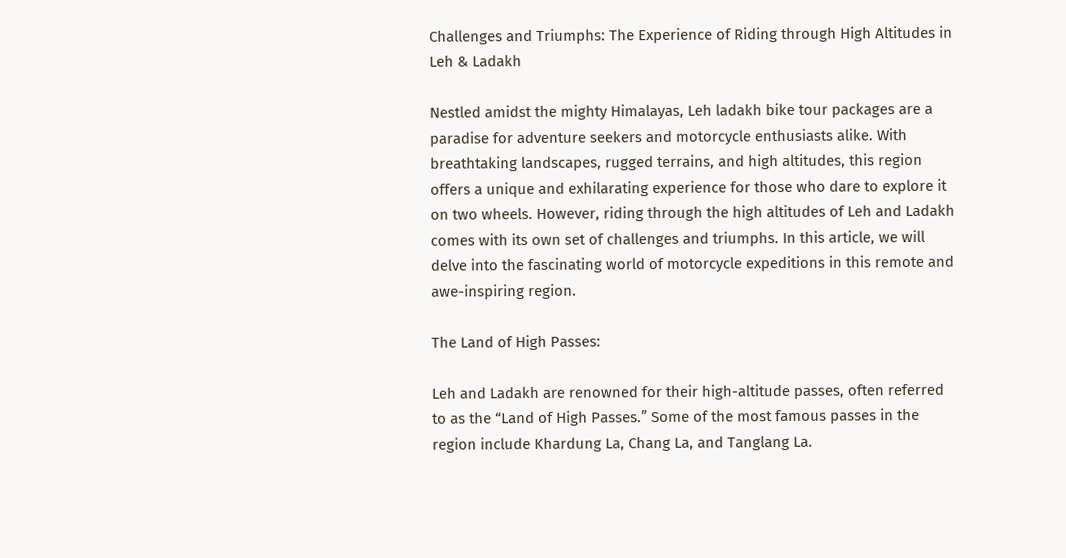Challenges and Triumphs: The Experience of Riding through High Altitudes in Leh & Ladakh

Nestled amidst the mighty Himalayas, Leh ladakh bike tour packages are a paradise for adventure seekers and motorcycle enthusiasts alike. With breathtaking landscapes, rugged terrains, and high altitudes, this region offers a unique and exhilarating experience for those who dare to explore it on two wheels. However, riding through the high altitudes of Leh and Ladakh comes with its own set of challenges and triumphs. In this article, we will delve into the fascinating world of motorcycle expeditions in this remote and awe-inspiring region.

The Land of High Passes:

Leh and Ladakh are renowned for their high-altitude passes, often referred to as the “Land of High Passes.” Some of the most famous passes in the region include Khardung La, Chang La, and Tanglang La.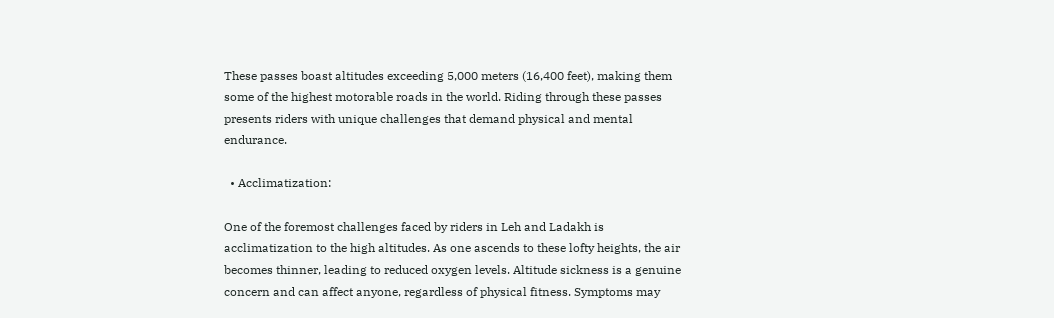These passes boast altitudes exceeding 5,000 meters (16,400 feet), making them some of the highest motorable roads in the world. Riding through these passes presents riders with unique challenges that demand physical and mental endurance.

  • Acclimatization:

One of the foremost challenges faced by riders in Leh and Ladakh is acclimatization to the high altitudes. As one ascends to these lofty heights, the air becomes thinner, leading to reduced oxygen levels. Altitude sickness is a genuine concern and can affect anyone, regardless of physical fitness. Symptoms may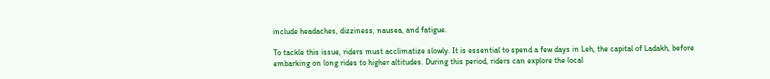include headaches, dizziness, nausea, and fatigue.

To tackle this issue, riders must acclimatize slowly. It is essential to spend a few days in Leh, the capital of Ladakh, before embarking on long rides to higher altitudes. During this period, riders can explore the local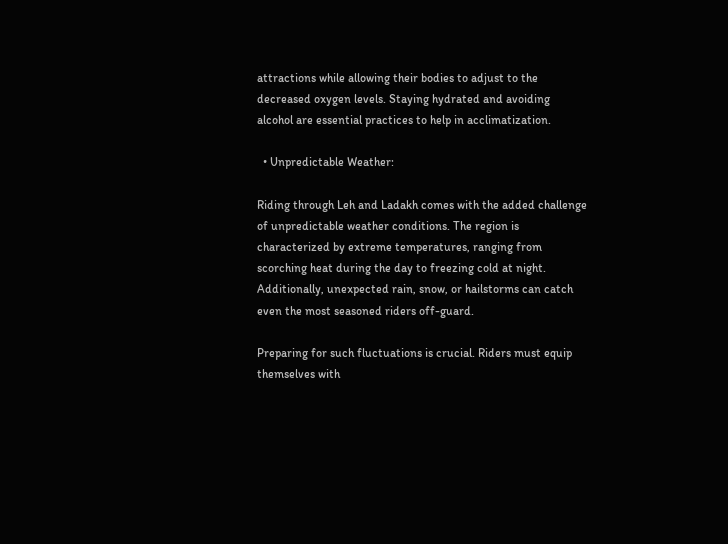attractions while allowing their bodies to adjust to the decreased oxygen levels. Staying hydrated and avoiding alcohol are essential practices to help in acclimatization.

  • Unpredictable Weather:

Riding through Leh and Ladakh comes with the added challenge of unpredictable weather conditions. The region is characterized by extreme temperatures, ranging from scorching heat during the day to freezing cold at night. Additionally, unexpected rain, snow, or hailstorms can catch even the most seasoned riders off-guard.

Preparing for such fluctuations is crucial. Riders must equip themselves with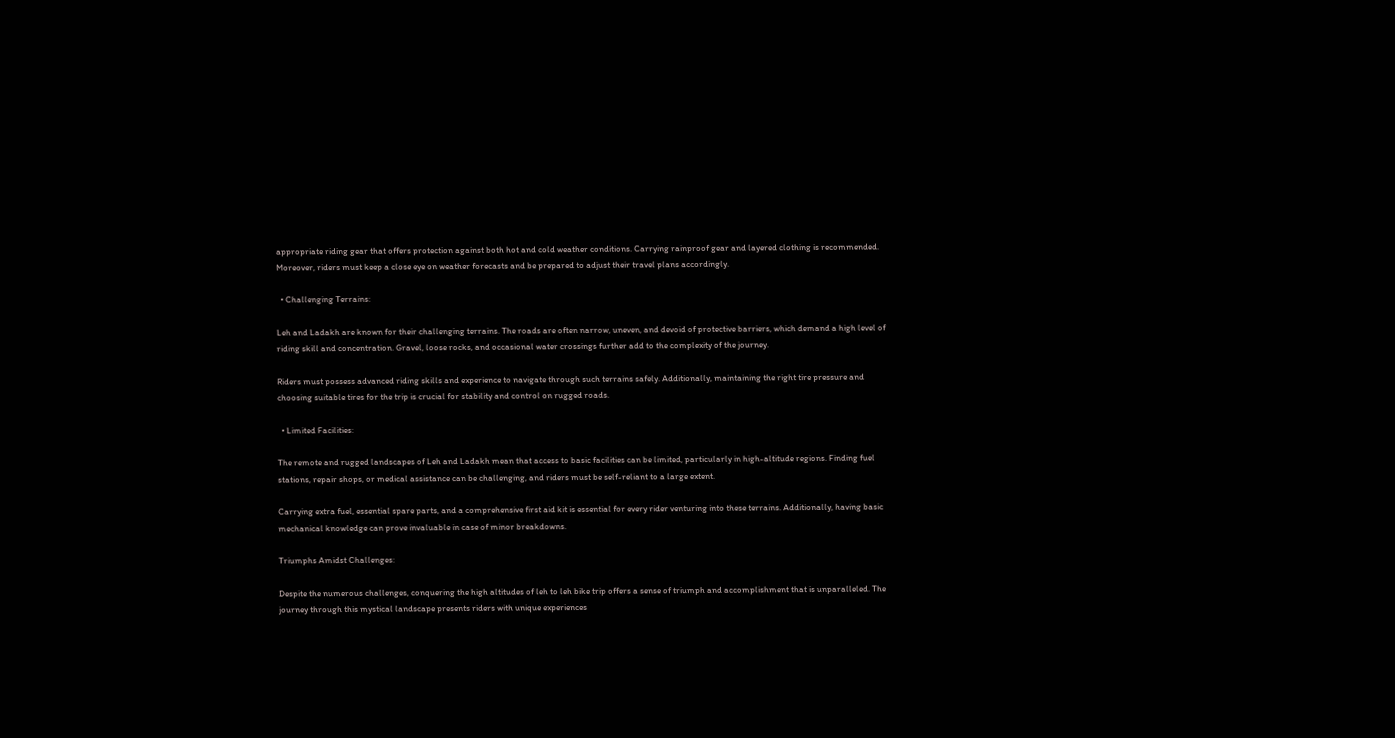appropriate riding gear that offers protection against both hot and cold weather conditions. Carrying rainproof gear and layered clothing is recommended. Moreover, riders must keep a close eye on weather forecasts and be prepared to adjust their travel plans accordingly.

  • Challenging Terrains:

Leh and Ladakh are known for their challenging terrains. The roads are often narrow, uneven, and devoid of protective barriers, which demand a high level of riding skill and concentration. Gravel, loose rocks, and occasional water crossings further add to the complexity of the journey.

Riders must possess advanced riding skills and experience to navigate through such terrains safely. Additionally, maintaining the right tire pressure and choosing suitable tires for the trip is crucial for stability and control on rugged roads.

  • Limited Facilities:

The remote and rugged landscapes of Leh and Ladakh mean that access to basic facilities can be limited, particularly in high-altitude regions. Finding fuel stations, repair shops, or medical assistance can be challenging, and riders must be self-reliant to a large extent.

Carrying extra fuel, essential spare parts, and a comprehensive first aid kit is essential for every rider venturing into these terrains. Additionally, having basic mechanical knowledge can prove invaluable in case of minor breakdowns.

Triumphs Amidst Challenges:

Despite the numerous challenges, conquering the high altitudes of leh to leh bike trip offers a sense of triumph and accomplishment that is unparalleled. The journey through this mystical landscape presents riders with unique experiences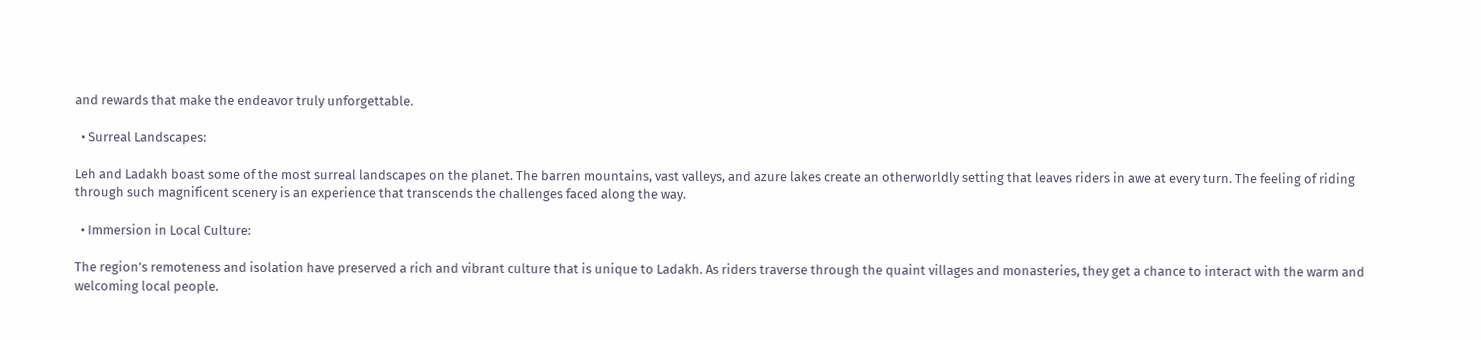and rewards that make the endeavor truly unforgettable.

  • Surreal Landscapes:

Leh and Ladakh boast some of the most surreal landscapes on the planet. The barren mountains, vast valleys, and azure lakes create an otherworldly setting that leaves riders in awe at every turn. The feeling of riding through such magnificent scenery is an experience that transcends the challenges faced along the way.

  • Immersion in Local Culture:

The region’s remoteness and isolation have preserved a rich and vibrant culture that is unique to Ladakh. As riders traverse through the quaint villages and monasteries, they get a chance to interact with the warm and welcoming local people.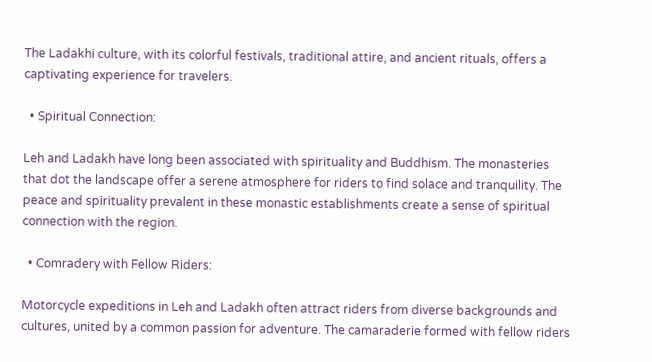The Ladakhi culture, with its colorful festivals, traditional attire, and ancient rituals, offers a captivating experience for travelers.

  • Spiritual Connection:

Leh and Ladakh have long been associated with spirituality and Buddhism. The monasteries that dot the landscape offer a serene atmosphere for riders to find solace and tranquility. The peace and spirituality prevalent in these monastic establishments create a sense of spiritual connection with the region.

  • Comradery with Fellow Riders:

Motorcycle expeditions in Leh and Ladakh often attract riders from diverse backgrounds and cultures, united by a common passion for adventure. The camaraderie formed with fellow riders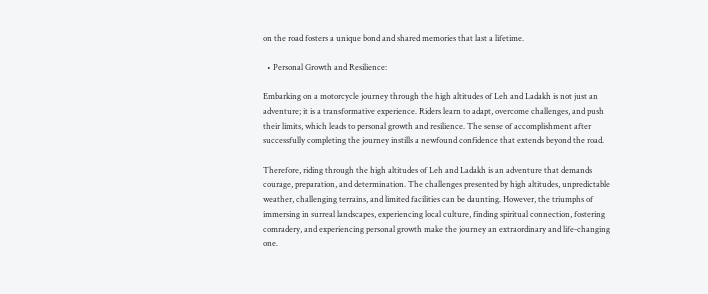on the road fosters a unique bond and shared memories that last a lifetime.

  • Personal Growth and Resilience:

Embarking on a motorcycle journey through the high altitudes of Leh and Ladakh is not just an adventure; it is a transformative experience. Riders learn to adapt, overcome challenges, and push their limits, which leads to personal growth and resilience. The sense of accomplishment after successfully completing the journey instills a newfound confidence that extends beyond the road.

Therefore, riding through the high altitudes of Leh and Ladakh is an adventure that demands courage, preparation, and determination. The challenges presented by high altitudes, unpredictable weather, challenging terrains, and limited facilities can be daunting. However, the triumphs of immersing in surreal landscapes, experiencing local culture, finding spiritual connection, fostering comradery, and experiencing personal growth make the journey an extraordinary and life-changing one.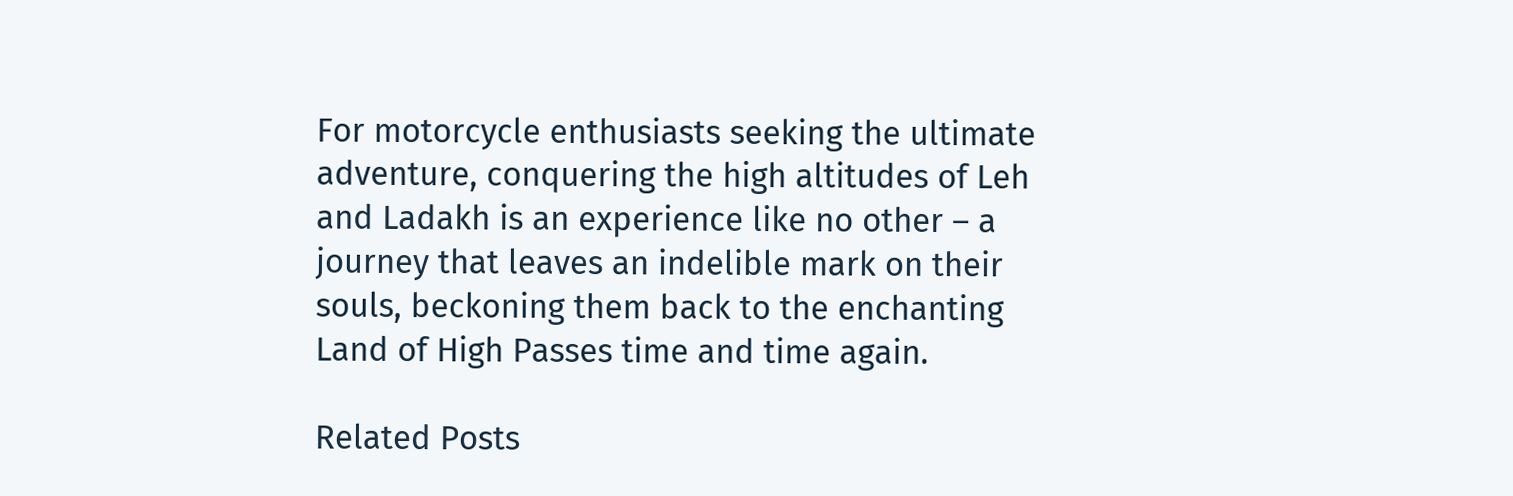For motorcycle enthusiasts seeking the ultimate adventure, conquering the high altitudes of Leh and Ladakh is an experience like no other – a journey that leaves an indelible mark on their souls, beckoning them back to the enchanting Land of High Passes time and time again.

Related Posts